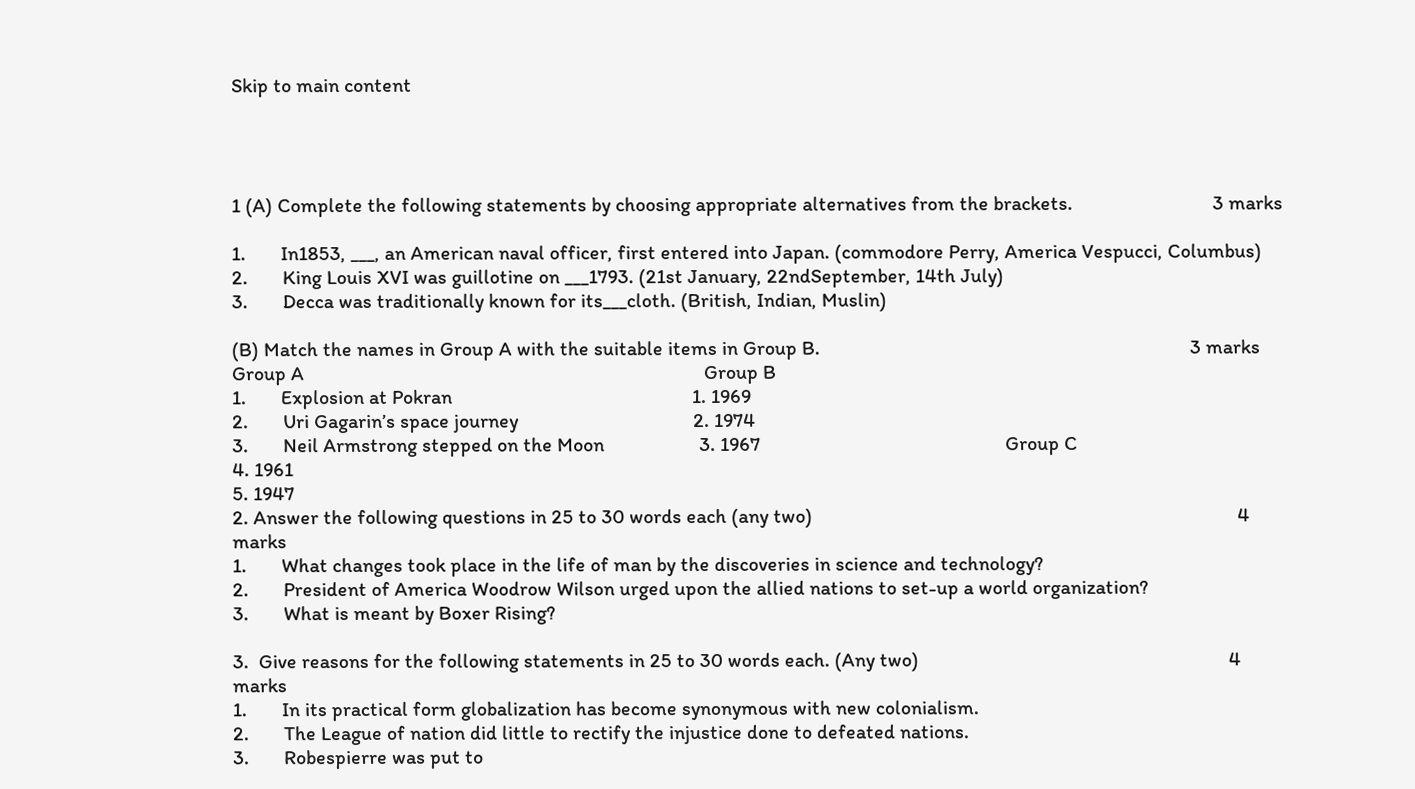Skip to main content




1 (A) Complete the following statements by choosing appropriate alternatives from the brackets.                            3 marks

1.       In1853, ___, an American naval officer, first entered into Japan. (commodore Perry, America Vespucci, Columbus)
2.       King Louis XVI was guillotine on ___1793. (21st January, 22ndSeptember, 14th July)
3.       Decca was traditionally known for its___cloth. (British, Indian, Muslin)

(B) Match the names in Group A with the suitable items in Group B.                                                                          3 marks
Group A                                                                                Group B
1.       Explosion at Pokran                                                1. 1969
2.       Uri Gagarin’s space journey                                   2. 1974
3.       Neil Armstrong stepped on the Moon                   3. 1967                                                 Group C
4. 1961
5. 1947
2. Answer the following questions in 25 to 30 words each (any two)                                                                                     4 marks
1.       What changes took place in the life of man by the discoveries in science and technology?
2.       President of America Woodrow Wilson urged upon the allied nations to set-up a world organization?
3.       What is meant by Boxer Rising?

3.  Give reasons for the following statements in 25 to 30 words each. (Any two)                                                              4 marks
1.       In its practical form globalization has become synonymous with new colonialism.
2.       The League of nation did little to rectify the injustice done to defeated nations.
3.       Robespierre was put to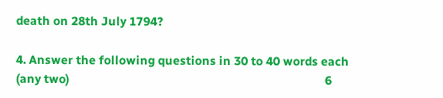death on 28th July 1794?

4. Answer the following questions in 30 to 40 words each (any two)                                                                                     6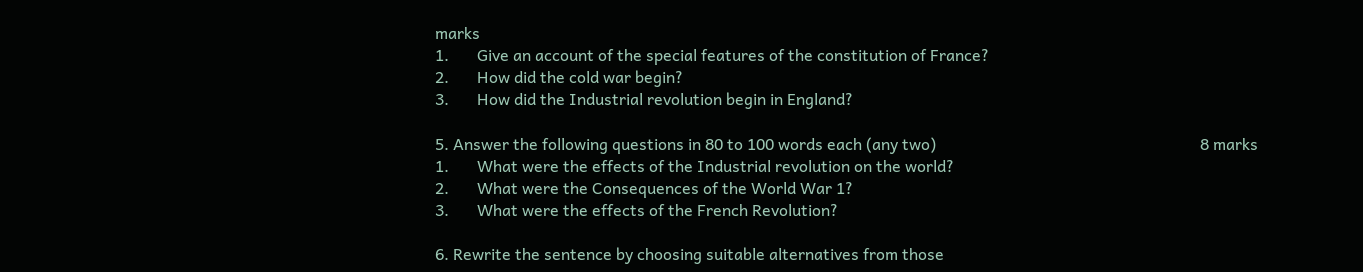marks
1.       Give an account of the special features of the constitution of France?
2.       How did the cold war begin?
3.       How did the Industrial revolution begin in England?

5. Answer the following questions in 80 to 100 words each (any two)                                                                  8 marks
1.       What were the effects of the Industrial revolution on the world?
2.       What were the Consequences of the World War 1?
3.       What were the effects of the French Revolution?

6. Rewrite the sentence by choosing suitable alternatives from those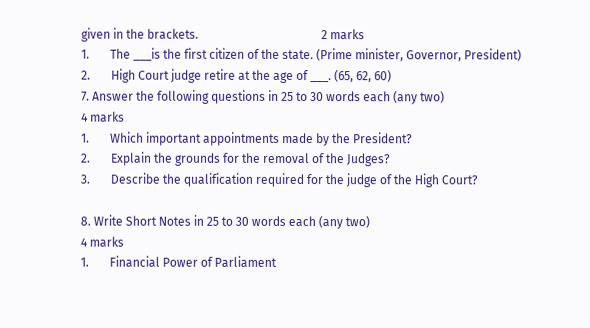given in the brackets.                                         2 marks
1.       The ___is the first citizen of the state. (Prime minister, Governor, President)
2.       High Court judge retire at the age of ___. (65, 62, 60)
7. Answer the following questions in 25 to 30 words each (any two)                                                                                     4 marks
1.       Which important appointments made by the President?
2.       Explain the grounds for the removal of the Judges?
3.       Describe the qualification required for the judge of the High Court?

8. Write Short Notes in 25 to 30 words each (any two)                                                                                                             4 marks
1.       Financial Power of Parliament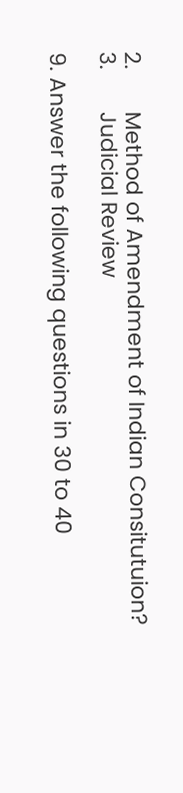2.       Method of Amendment of Indian Consitutuion?
3.       Judicial Review

9. Answer the following questions in 30 to 40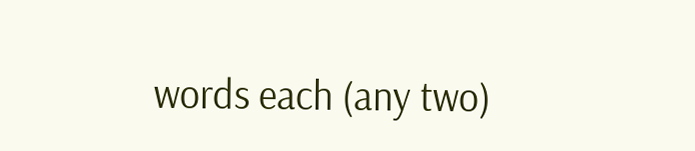words each (any two)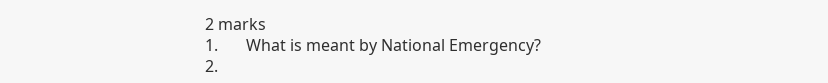2 marks
1.       What is meant by National Emergency?
2.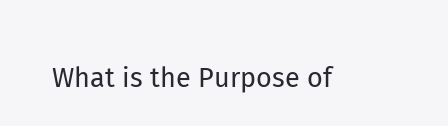What is the Purpose of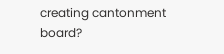creating cantonment board?